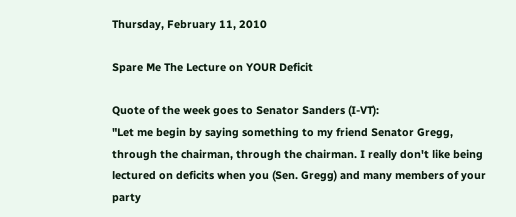Thursday, February 11, 2010

Spare Me The Lecture on YOUR Deficit

Quote of the week goes to Senator Sanders (I-VT):
"Let me begin by saying something to my friend Senator Gregg, through the chairman, through the chairman. I really don't like being lectured on deficits when you (Sen. Gregg) and many members of your party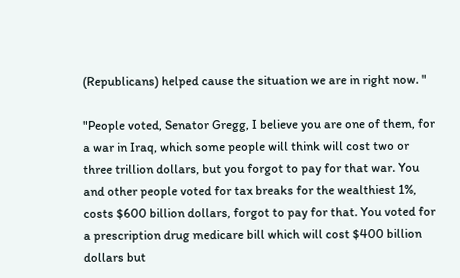(Republicans) helped cause the situation we are in right now. "

"People voted, Senator Gregg, I believe you are one of them, for a war in Iraq, which some people will think will cost two or three trillion dollars, but you forgot to pay for that war. You and other people voted for tax breaks for the wealthiest 1%, costs $600 billion dollars, forgot to pay for that. You voted for a prescription drug medicare bill which will cost $400 billion dollars but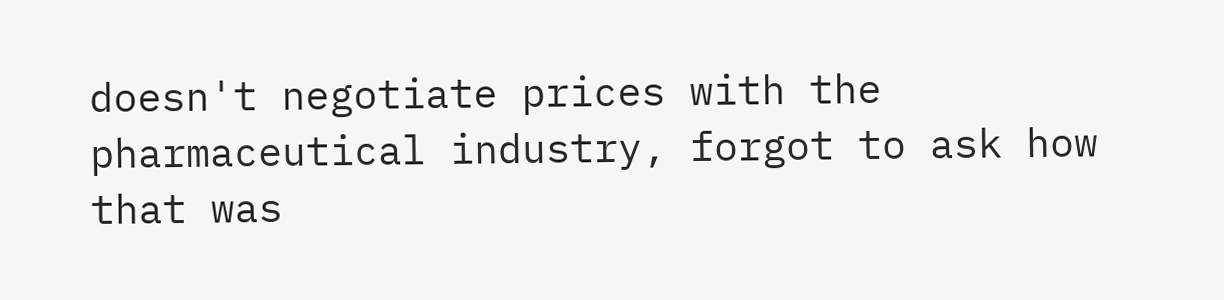doesn't negotiate prices with the pharmaceutical industry, forgot to ask how that was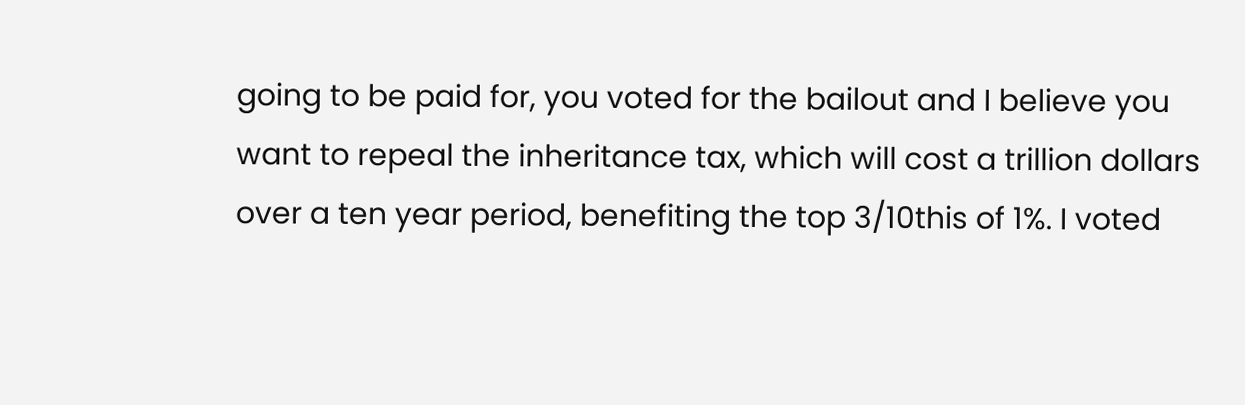going to be paid for, you voted for the bailout and I believe you want to repeal the inheritance tax, which will cost a trillion dollars over a ten year period, benefiting the top 3/10this of 1%. I voted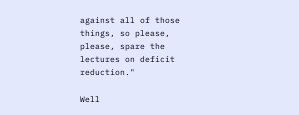against all of those things, so please, please, spare the lectures on deficit reduction."

Well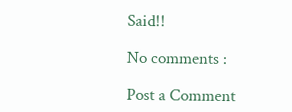Said!!

No comments :

Post a Comment